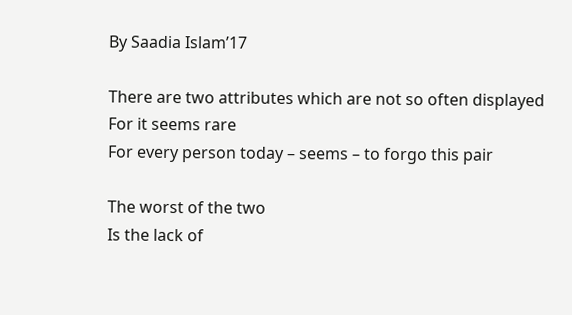By Saadia Islam’17

There are two attributes which are not so often displayed
For it seems rare
For every person today – seems – to forgo this pair

The worst of the two
Is the lack of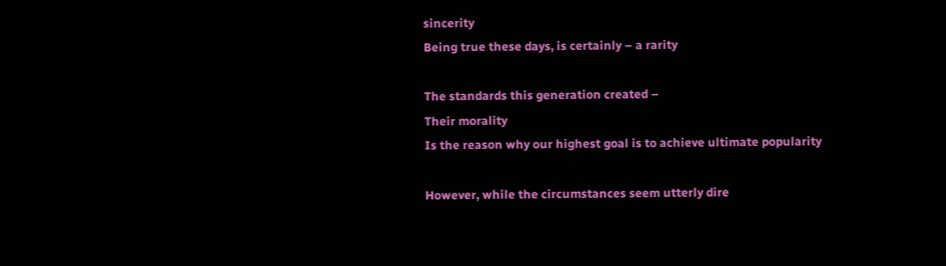sincerity
Being true these days, is certainly – a rarity

The standards this generation created –
Their morality
Is the reason why our highest goal is to achieve ultimate popularity

However, while the circumstances seem utterly dire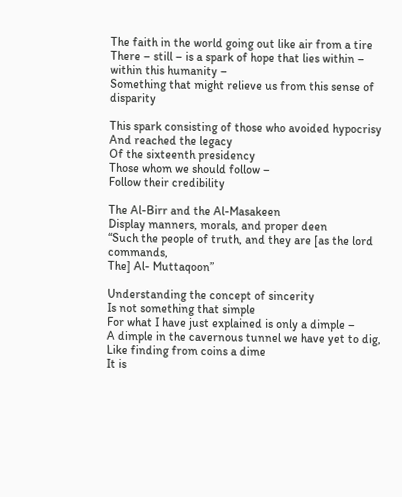The faith in the world going out like air from a tire
There – still – is a spark of hope that lies within – within this humanity –
Something that might relieve us from this sense of disparity

This spark consisting of those who avoided hypocrisy
And reached the legacy
Of the sixteenth presidency
Those whom we should follow –
Follow their credibility

The Al-Birr and the Al-Masakeen
Display manners, morals, and proper deen
“Such the people of truth, and they are [as the lord commands,
The] Al- Muttaqoon”

Understanding the concept of sincerity
Is not something that simple
For what I have just explained is only a dimple –
A dimple in the cavernous tunnel we have yet to dig,
Like finding from coins a dime
It is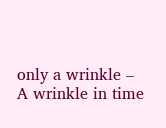only a wrinkle –
A wrinkle in time